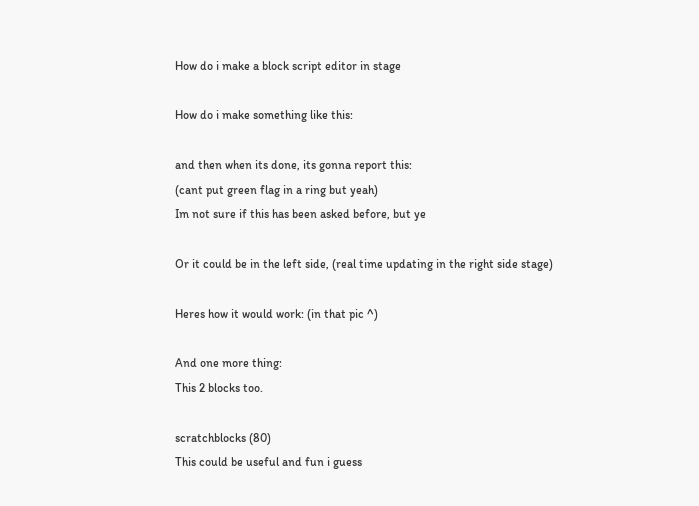How do i make a block script editor in stage

How do i make something like this:

and then when its done, its gonna report this:
(cant put green flag in a ring but yeah)
Im not sure if this has been asked before, but ye

Or it could be in the left side, (real time updating in the right side stage)

Heres how it would work: (in that pic ^)

And one more thing:
This 2 blocks too.

scratchblocks (80)
This could be useful and fun i guess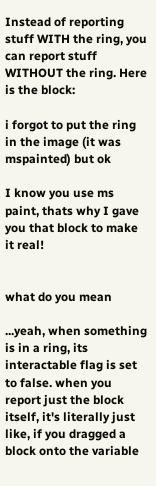Instead of reporting stuff WITH the ring, you can report stuff WITHOUT the ring. Here is the block:

i forgot to put the ring in the image (it was mspainted) but ok

I know you use ms paint, thats why I gave you that block to make it real!


what do you mean

...yeah, when something is in a ring, its interactable flag is set to false. when you report just the block itself, it's literally just like, if you dragged a block onto the variable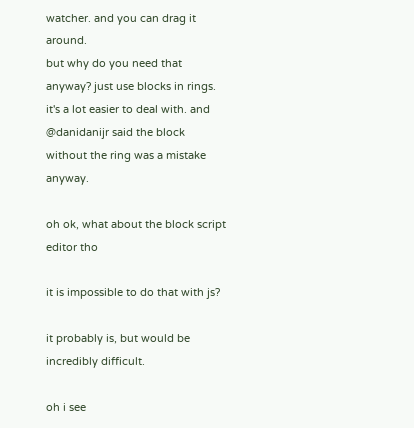watcher. and you can drag it around.
but why do you need that anyway? just use blocks in rings. it's a lot easier to deal with. and @danidanijr said the block without the ring was a mistake anyway.

oh ok, what about the block script editor tho

it is impossible to do that with js?

it probably is, but would be incredibly difficult.

oh i see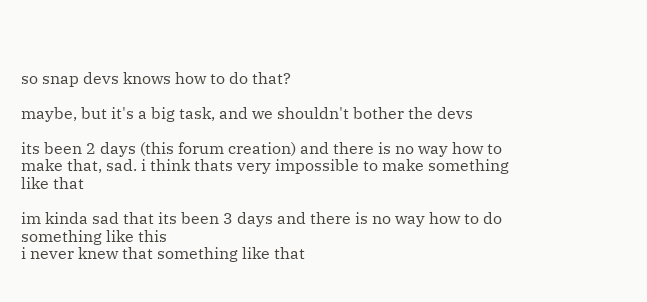so snap devs knows how to do that?

maybe, but it's a big task, and we shouldn't bother the devs

its been 2 days (this forum creation) and there is no way how to make that, sad. i think thats very impossible to make something like that

im kinda sad that its been 3 days and there is no way how to do something like this
i never knew that something like that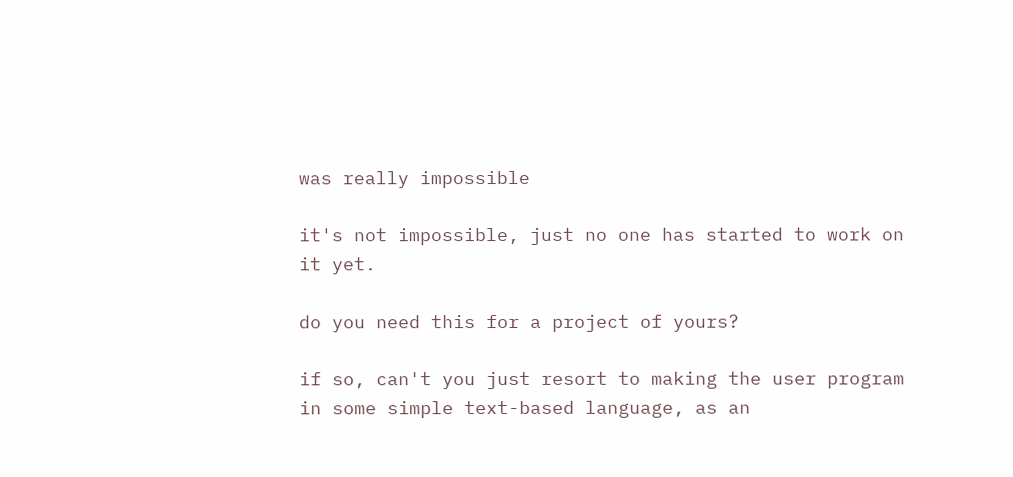was really impossible

it's not impossible, just no one has started to work on it yet.

do you need this for a project of yours?

if so, can't you just resort to making the user program in some simple text-based language, as an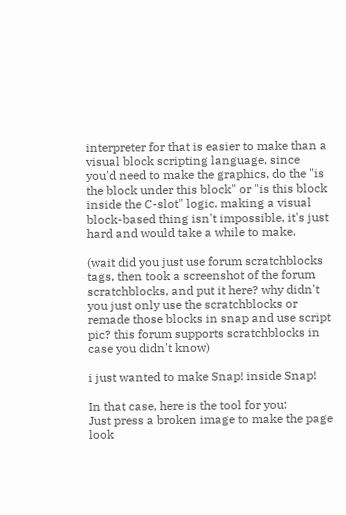interpreter for that is easier to make than a visual block scripting language, since you'd need to make the graphics, do the "is the block under this block" or "is this block inside the C-slot" logic. making a visual block-based thing isn't impossible, it's just hard and would take a while to make.

(wait did you just use forum scratchblocks tags, then took a screenshot of the forum scratchblocks, and put it here? why didn't you just only use the scratchblocks or remade those blocks in snap and use script pic? this forum supports scratchblocks in case you didn't know)

i just wanted to make Snap! inside Snap!

In that case, here is the tool for you:
Just press a broken image to make the page look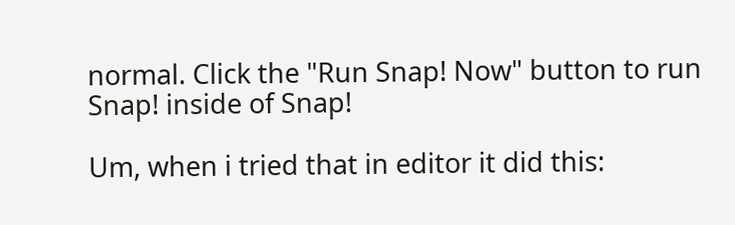normal. Click the "Run Snap! Now" button to run Snap! inside of Snap!

Um, when i tried that in editor it did this: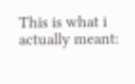This is what i actually meant: